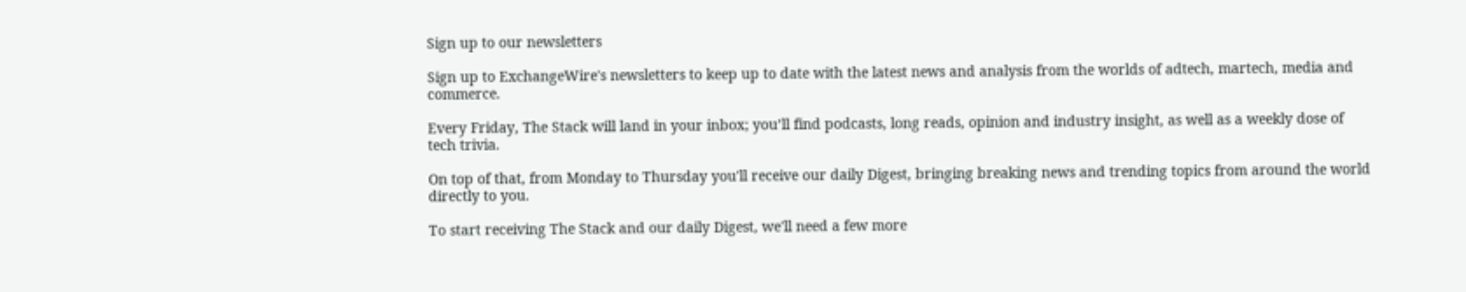Sign up to our newsletters

Sign up to ExchangeWire's newsletters to keep up to date with the latest news and analysis from the worlds of adtech, martech, media and commerce.

Every Friday, The Stack will land in your inbox; you’ll find podcasts, long reads, opinion and industry insight, as well as a weekly dose of tech trivia.

On top of that, from Monday to Thursday you'll receive our daily Digest, bringing breaking news and trending topics from around the world directly to you.

To start receiving The Stack and our daily Digest, we'll need a few more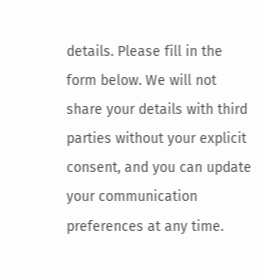details. Please fill in the form below. We will not share your details with third parties without your explicit consent, and you can update your communication preferences at any time.